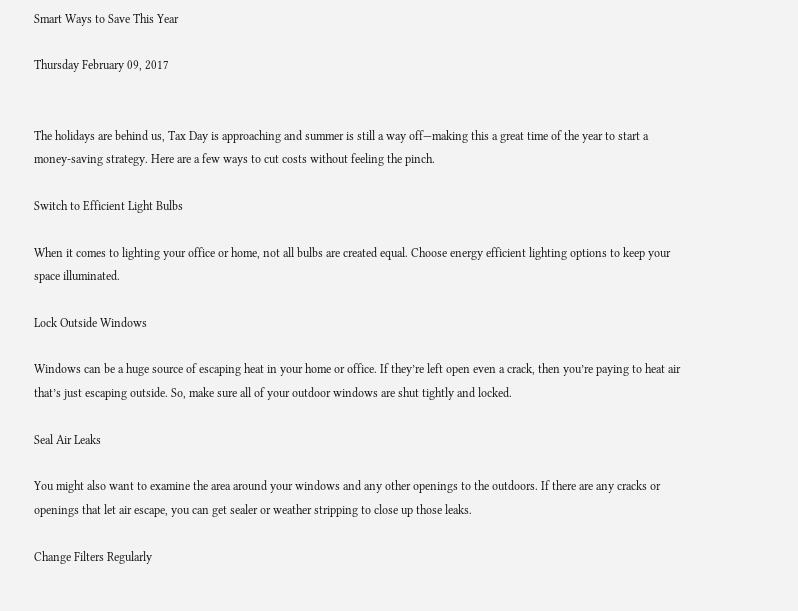Smart Ways to Save This Year

Thursday February 09, 2017


The holidays are behind us, Tax Day is approaching and summer is still a way off—making this a great time of the year to start a money-saving strategy. Here are a few ways to cut costs without feeling the pinch.

Switch to Efficient Light Bulbs

When it comes to lighting your office or home, not all bulbs are created equal. Choose energy efficient lighting options to keep your space illuminated.

Lock Outside Windows

Windows can be a huge source of escaping heat in your home or office. If they’re left open even a crack, then you’re paying to heat air that’s just escaping outside. So, make sure all of your outdoor windows are shut tightly and locked.

Seal Air Leaks

You might also want to examine the area around your windows and any other openings to the outdoors. If there are any cracks or openings that let air escape, you can get sealer or weather stripping to close up those leaks.

Change Filters Regularly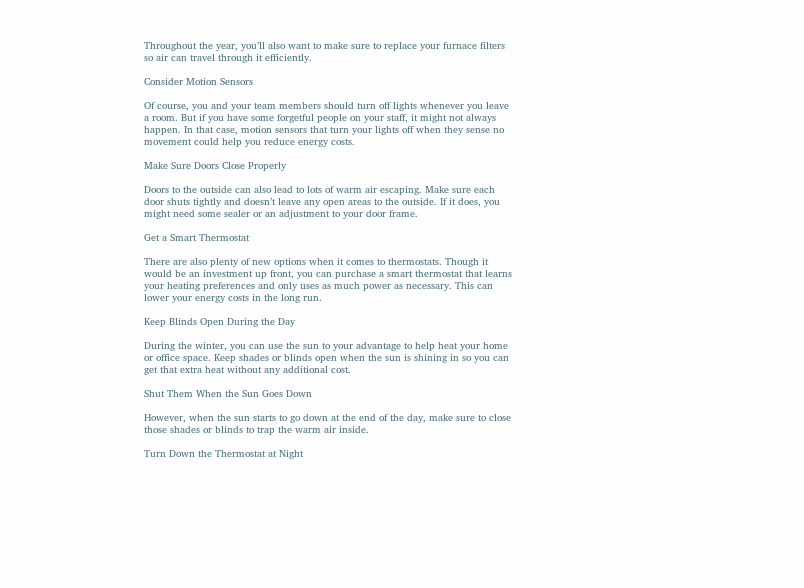Throughout the year, you’ll also want to make sure to replace your furnace filters so air can travel through it efficiently.

Consider Motion Sensors

Of course, you and your team members should turn off lights whenever you leave a room. But if you have some forgetful people on your staff, it might not always happen. In that case, motion sensors that turn your lights off when they sense no movement could help you reduce energy costs.

Make Sure Doors Close Properly

Doors to the outside can also lead to lots of warm air escaping. Make sure each door shuts tightly and doesn’t leave any open areas to the outside. If it does, you might need some sealer or an adjustment to your door frame.

Get a Smart Thermostat

There are also plenty of new options when it comes to thermostats. Though it would be an investment up front, you can purchase a smart thermostat that learns your heating preferences and only uses as much power as necessary. This can lower your energy costs in the long run.

Keep Blinds Open During the Day

During the winter, you can use the sun to your advantage to help heat your home or office space. Keep shades or blinds open when the sun is shining in so you can get that extra heat without any additional cost.

Shut Them When the Sun Goes Down

However, when the sun starts to go down at the end of the day, make sure to close those shades or blinds to trap the warm air inside.

Turn Down the Thermostat at Night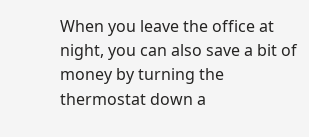When you leave the office at night, you can also save a bit of money by turning the thermostat down a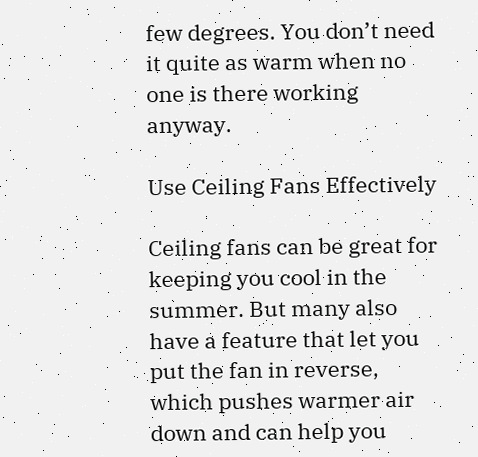few degrees. You don’t need it quite as warm when no one is there working anyway.

Use Ceiling Fans Effectively

Ceiling fans can be great for keeping you cool in the summer. But many also have a feature that let you put the fan in reverse, which pushes warmer air down and can help you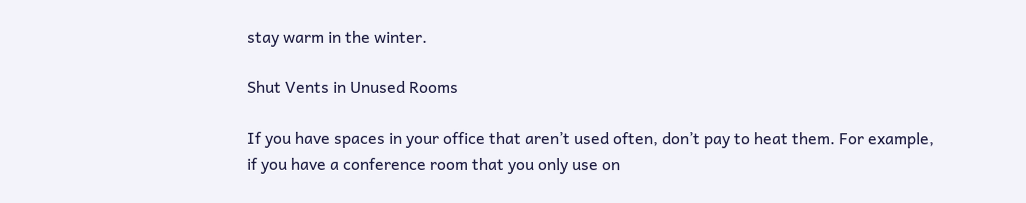stay warm in the winter.

Shut Vents in Unused Rooms

If you have spaces in your office that aren’t used often, don’t pay to heat them. For example, if you have a conference room that you only use on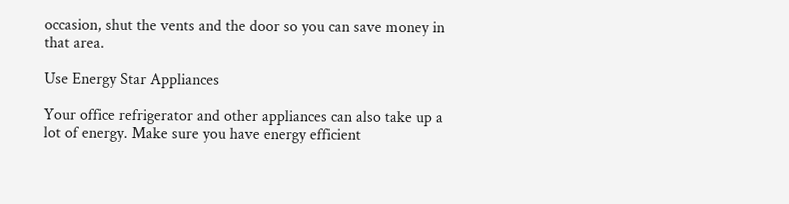occasion, shut the vents and the door so you can save money in that area.

Use Energy Star Appliances

Your office refrigerator and other appliances can also take up a lot of energy. Make sure you have energy efficient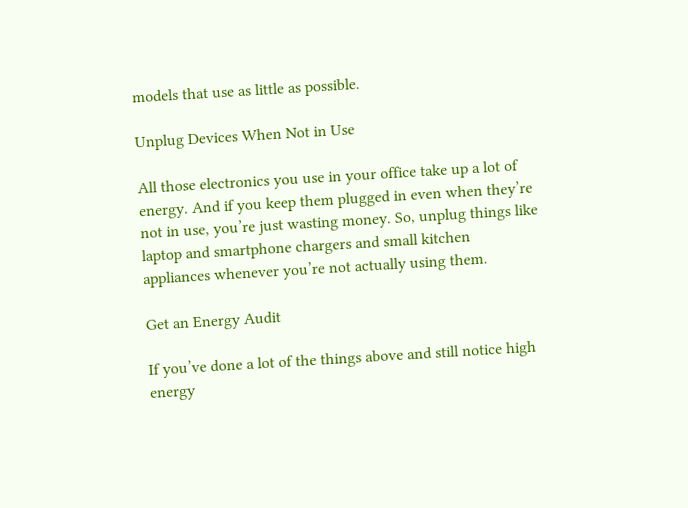models that use as little as possible.

Unplug Devices When Not in Use

All those electronics you use in your office take up a lot of energy. And if you keep them plugged in even when they’re not in use, you’re just wasting money. So, unplug things like laptop and smartphone chargers and small kitchen appliances whenever you’re not actually using them.

Get an Energy Audit

If you’ve done a lot of the things above and still notice high energy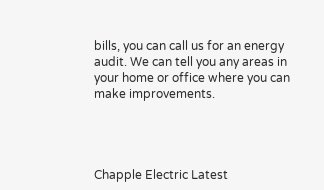bills, you can call us for an energy audit. We can tell you any areas in your home or office where you can make improvements.




Chapple Electric Latest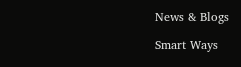News & Blogs

Smart Ways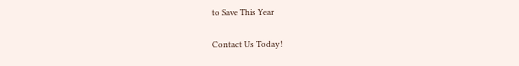to Save This Year

Contact Us Today!